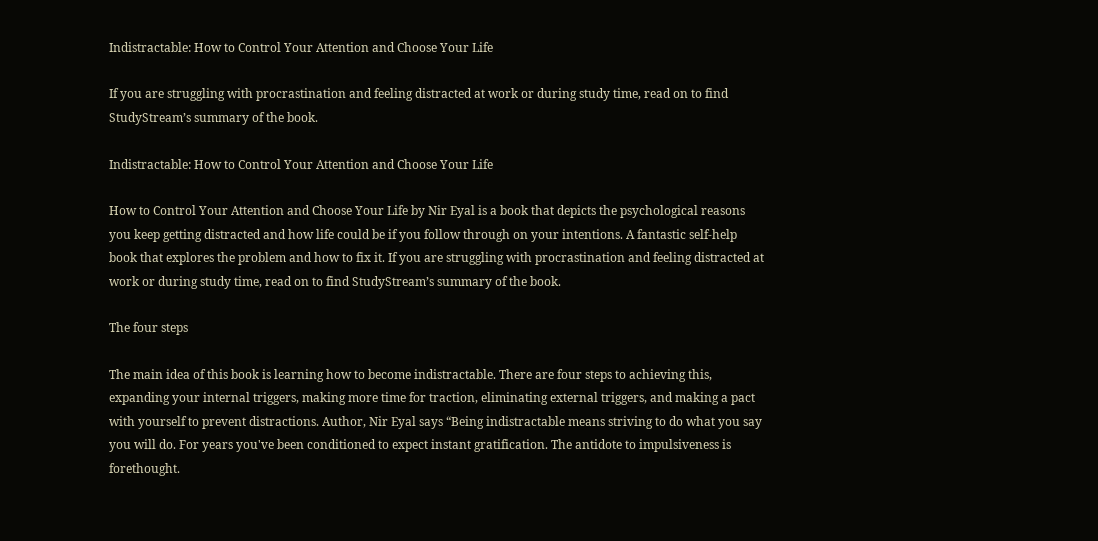Indistractable: How to Control Your Attention and Choose Your Life

If you are struggling with procrastination and feeling distracted at work or during study time, read on to find StudyStream’s summary of the book.

Indistractable: How to Control Your Attention and Choose Your Life

How to Control Your Attention and Choose Your Life by Nir Eyal is a book that depicts the psychological reasons you keep getting distracted and how life could be if you follow through on your intentions. A fantastic self-help book that explores the problem and how to fix it. If you are struggling with procrastination and feeling distracted at work or during study time, read on to find StudyStream’s summary of the book.

The four steps

The main idea of this book is learning how to become indistractable. There are four steps to achieving this, expanding your internal triggers, making more time for traction, eliminating external triggers, and making a pact with yourself to prevent distractions. Author, Nir Eyal says “Being indistractable means striving to do what you say you will do. For years you've been conditioned to expect instant gratification. The antidote to impulsiveness is forethought.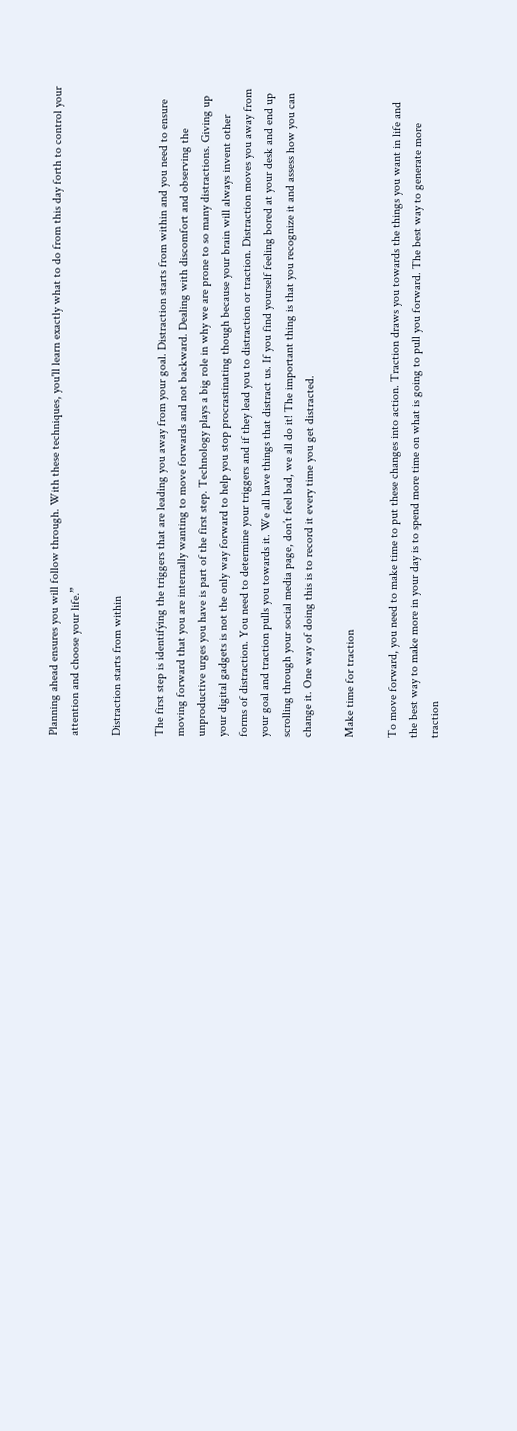Planning ahead ensures you will follow through. With these techniques, you'll learn exactly what to do from this day forth to control your attention and choose your life.”

Distraction starts from within

The first step is identifying the triggers that are leading you away from your goal. Distraction starts from within and you need to ensure moving forward that you are internally wanting to move forwards and not backward. Dealing with discomfort and observing the unproductive urges you have is part of the first step. Technology plays a big role in why we are prone to so many distractions. Giving up your digital gadgets is not the only way forward to help you stop procrastinating though because your brain will always invent other forms of distraction. You need to determine your triggers and if they lead you to distraction or traction. Distraction moves you away from your goal and traction pulls you towards it. We all have things that distract us. If you find yourself feeling bored at your desk and end up scrolling through your social media page, don’t feel bad, we all do it! The important thing is that you recognize it and assess how you can change it. One way of doing this is to record it every time you get distracted.

Make time for traction

To move forward, you need to make time to put these changes into action. Traction draws you towards the things you want in life and the best way to make more in your day is to spend more time on what is going to pull you forward. The best way to generate more traction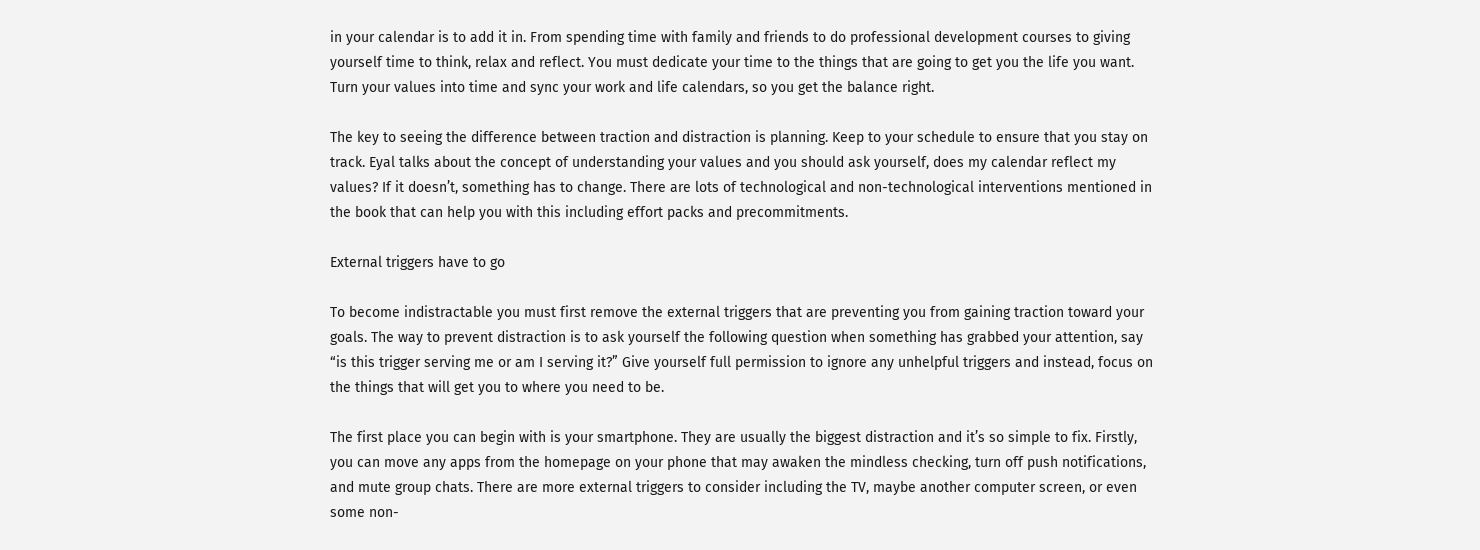in your calendar is to add it in. From spending time with family and friends to do professional development courses to giving yourself time to think, relax and reflect. You must dedicate your time to the things that are going to get you the life you want. Turn your values into time and sync your work and life calendars, so you get the balance right.

The key to seeing the difference between traction and distraction is planning. Keep to your schedule to ensure that you stay on track. Eyal talks about the concept of understanding your values and you should ask yourself, does my calendar reflect my values? If it doesn’t, something has to change. There are lots of technological and non-technological interventions mentioned in the book that can help you with this including effort packs and precommitments.

External triggers have to go

To become indistractable you must first remove the external triggers that are preventing you from gaining traction toward your goals. The way to prevent distraction is to ask yourself the following question when something has grabbed your attention, say “is this trigger serving me or am I serving it?” Give yourself full permission to ignore any unhelpful triggers and instead, focus on the things that will get you to where you need to be.

The first place you can begin with is your smartphone. They are usually the biggest distraction and it’s so simple to fix. Firstly, you can move any apps from the homepage on your phone that may awaken the mindless checking, turn off push notifications, and mute group chats. There are more external triggers to consider including the TV, maybe another computer screen, or even some non-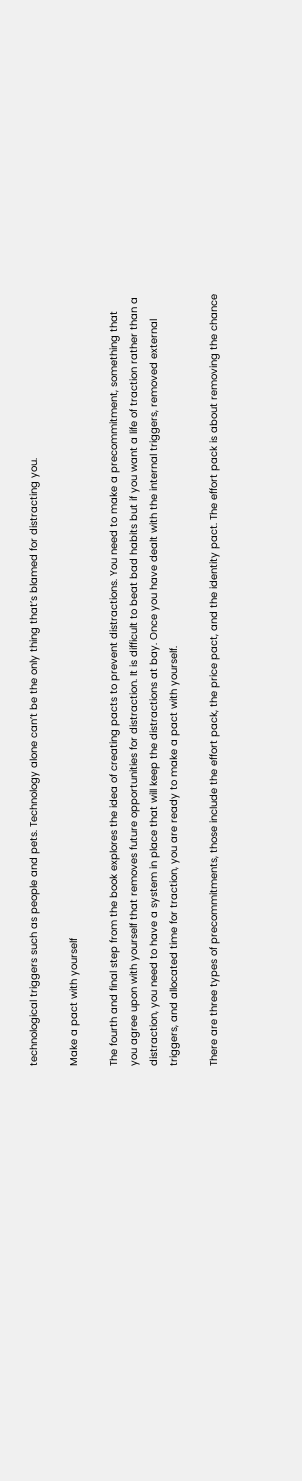technological triggers such as people and pets. Technology alone can’t be the only thing that’s blamed for distracting you.

Make a pact with yourself

The fourth and final step from the book explores the idea of creating pacts to prevent distractions. You need to make a precommitment, something that you agree upon with yourself that removes future opportunities for distraction. It is difficult to beat bad habits but if you want a life of traction rather than a distraction, you need to have a system in place that will keep the distractions at bay. Once you have dealt with the internal triggers, removed external triggers, and allocated time for traction, you are ready to make a pact with yourself.

There are three types of precommitments, those include the effort pack, the price pact, and the identity pact. The effort pack is about removing the chance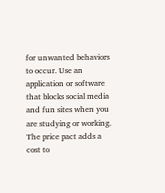for unwanted behaviors to occur. Use an application or software that blocks social media and fun sites when you are studying or working. The price pact adds a cost to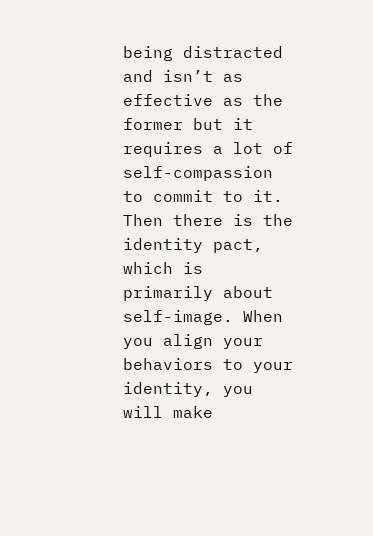being distracted and isn’t as effective as the former but it requires a lot of self-compassion to commit to it. Then there is the identity pact, which is primarily about self-image. When you align your behaviors to your identity, you will make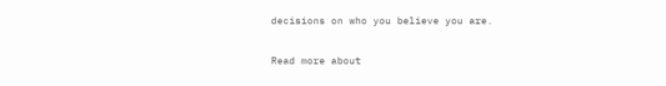decisions on who you believe you are.

Read more about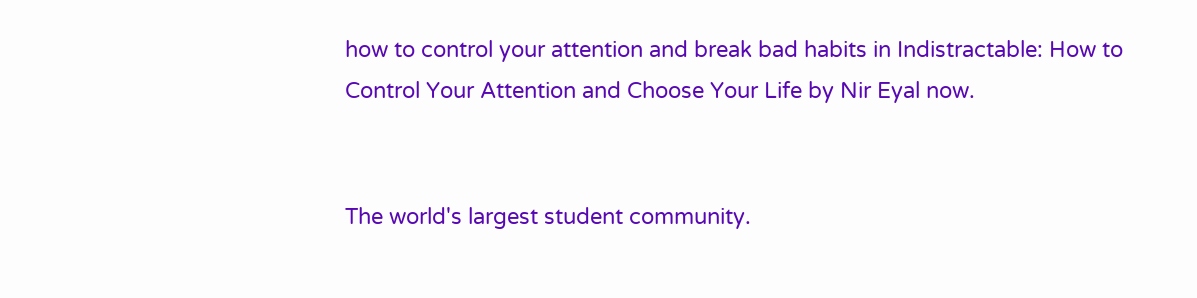how to control your attention and break bad habits in Indistractable: How to Control Your Attention and Choose Your Life by Nir Eyal now.


The world's largest student community.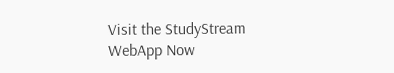Visit the StudyStream WebApp Now